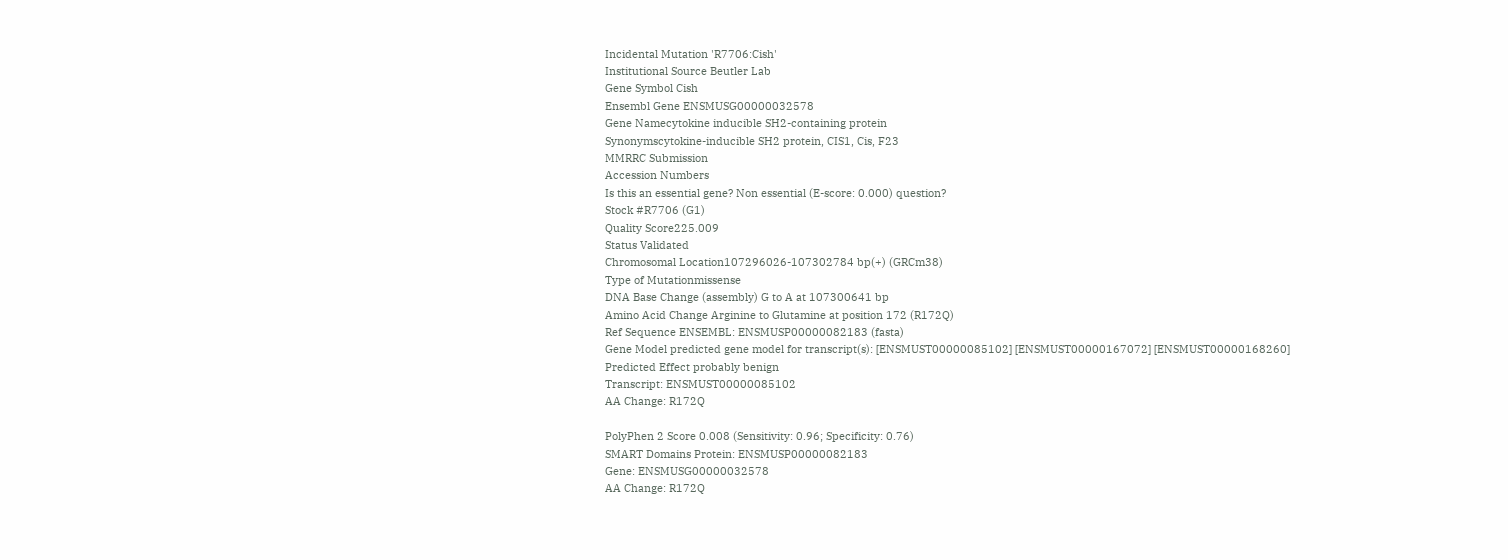Incidental Mutation 'R7706:Cish'
Institutional Source Beutler Lab
Gene Symbol Cish
Ensembl Gene ENSMUSG00000032578
Gene Namecytokine inducible SH2-containing protein
Synonymscytokine-inducible SH2 protein, CIS1, Cis, F23
MMRRC Submission
Accession Numbers
Is this an essential gene? Non essential (E-score: 0.000) question?
Stock #R7706 (G1)
Quality Score225.009
Status Validated
Chromosomal Location107296026-107302784 bp(+) (GRCm38)
Type of Mutationmissense
DNA Base Change (assembly) G to A at 107300641 bp
Amino Acid Change Arginine to Glutamine at position 172 (R172Q)
Ref Sequence ENSEMBL: ENSMUSP00000082183 (fasta)
Gene Model predicted gene model for transcript(s): [ENSMUST00000085102] [ENSMUST00000167072] [ENSMUST00000168260]
Predicted Effect probably benign
Transcript: ENSMUST00000085102
AA Change: R172Q

PolyPhen 2 Score 0.008 (Sensitivity: 0.96; Specificity: 0.76)
SMART Domains Protein: ENSMUSP00000082183
Gene: ENSMUSG00000032578
AA Change: R172Q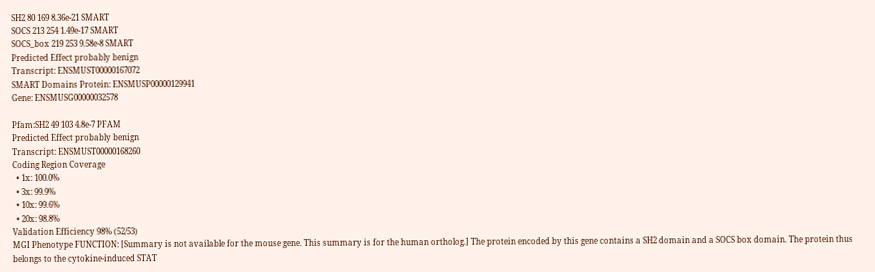SH2 80 169 8.36e-21 SMART
SOCS 213 254 1.49e-17 SMART
SOCS_box 219 253 9.58e-8 SMART
Predicted Effect probably benign
Transcript: ENSMUST00000167072
SMART Domains Protein: ENSMUSP00000129941
Gene: ENSMUSG00000032578

Pfam:SH2 49 103 4.8e-7 PFAM
Predicted Effect probably benign
Transcript: ENSMUST00000168260
Coding Region Coverage
  • 1x: 100.0%
  • 3x: 99.9%
  • 10x: 99.6%
  • 20x: 98.8%
Validation Efficiency 98% (52/53)
MGI Phenotype FUNCTION: [Summary is not available for the mouse gene. This summary is for the human ortholog.] The protein encoded by this gene contains a SH2 domain and a SOCS box domain. The protein thus belongs to the cytokine-induced STAT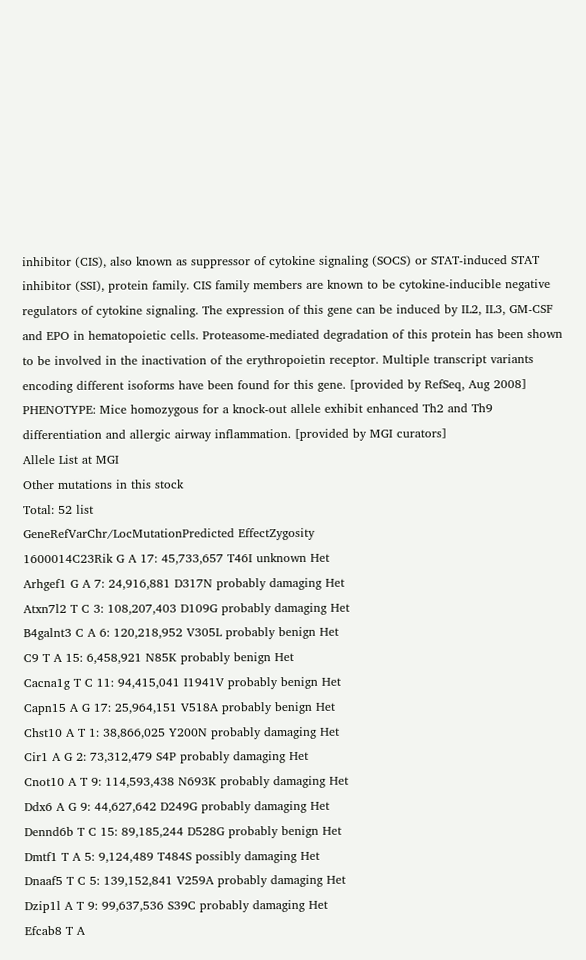inhibitor (CIS), also known as suppressor of cytokine signaling (SOCS) or STAT-induced STAT inhibitor (SSI), protein family. CIS family members are known to be cytokine-inducible negative regulators of cytokine signaling. The expression of this gene can be induced by IL2, IL3, GM-CSF and EPO in hematopoietic cells. Proteasome-mediated degradation of this protein has been shown to be involved in the inactivation of the erythropoietin receptor. Multiple transcript variants encoding different isoforms have been found for this gene. [provided by RefSeq, Aug 2008]
PHENOTYPE: Mice homozygous for a knock-out allele exhibit enhanced Th2 and Th9 differentiation and allergic airway inflammation. [provided by MGI curators]
Allele List at MGI
Other mutations in this stock
Total: 52 list
GeneRefVarChr/LocMutationPredicted EffectZygosity
1600014C23Rik G A 17: 45,733,657 T46I unknown Het
Arhgef1 G A 7: 24,916,881 D317N probably damaging Het
Atxn7l2 T C 3: 108,207,403 D109G probably damaging Het
B4galnt3 C A 6: 120,218,952 V305L probably benign Het
C9 T A 15: 6,458,921 N85K probably benign Het
Cacna1g T C 11: 94,415,041 I1941V probably benign Het
Capn15 A G 17: 25,964,151 V518A probably benign Het
Chst10 A T 1: 38,866,025 Y200N probably damaging Het
Cir1 A G 2: 73,312,479 S4P probably damaging Het
Cnot10 A T 9: 114,593,438 N693K probably damaging Het
Ddx6 A G 9: 44,627,642 D249G probably damaging Het
Dennd6b T C 15: 89,185,244 D528G probably benign Het
Dmtf1 T A 5: 9,124,489 T484S possibly damaging Het
Dnaaf5 T C 5: 139,152,841 V259A probably damaging Het
Dzip1l A T 9: 99,637,536 S39C probably damaging Het
Efcab8 T A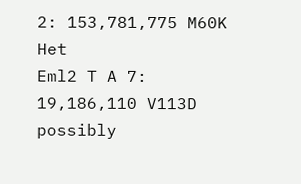2: 153,781,775 M60K Het
Eml2 T A 7: 19,186,110 V113D possibly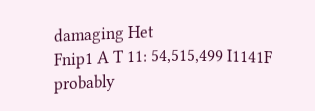damaging Het
Fnip1 A T 11: 54,515,499 I1141F probably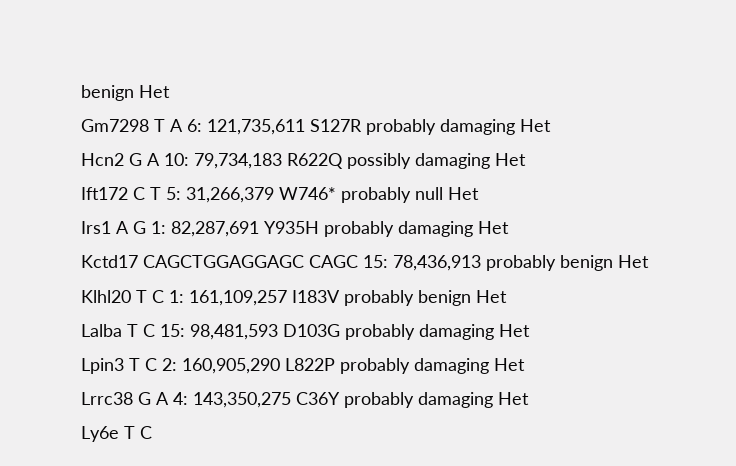benign Het
Gm7298 T A 6: 121,735,611 S127R probably damaging Het
Hcn2 G A 10: 79,734,183 R622Q possibly damaging Het
Ift172 C T 5: 31,266,379 W746* probably null Het
Irs1 A G 1: 82,287,691 Y935H probably damaging Het
Kctd17 CAGCTGGAGGAGC CAGC 15: 78,436,913 probably benign Het
Klhl20 T C 1: 161,109,257 I183V probably benign Het
Lalba T C 15: 98,481,593 D103G probably damaging Het
Lpin3 T C 2: 160,905,290 L822P probably damaging Het
Lrrc38 G A 4: 143,350,275 C36Y probably damaging Het
Ly6e T C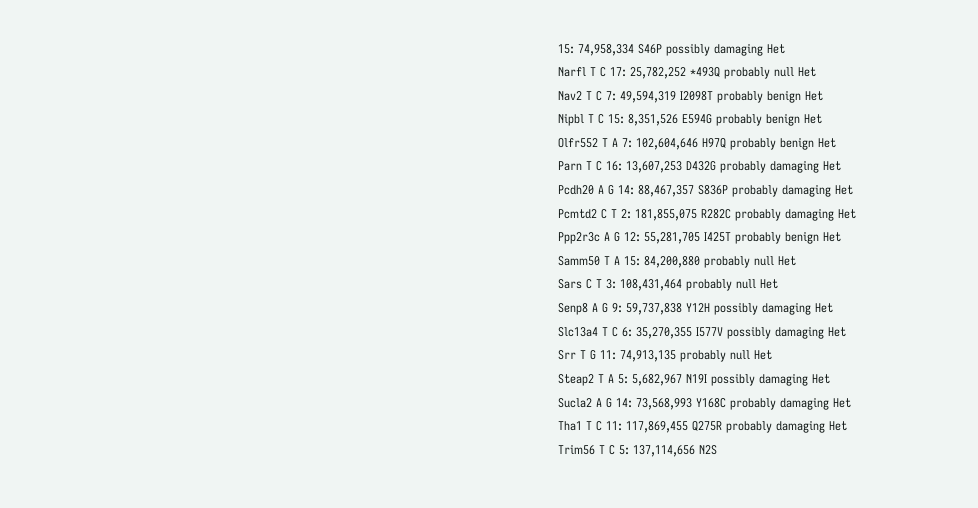15: 74,958,334 S46P possibly damaging Het
Narfl T C 17: 25,782,252 *493Q probably null Het
Nav2 T C 7: 49,594,319 I2098T probably benign Het
Nipbl T C 15: 8,351,526 E594G probably benign Het
Olfr552 T A 7: 102,604,646 H97Q probably benign Het
Parn T C 16: 13,607,253 D432G probably damaging Het
Pcdh20 A G 14: 88,467,357 S836P probably damaging Het
Pcmtd2 C T 2: 181,855,075 R282C probably damaging Het
Ppp2r3c A G 12: 55,281,705 I425T probably benign Het
Samm50 T A 15: 84,200,880 probably null Het
Sars C T 3: 108,431,464 probably null Het
Senp8 A G 9: 59,737,838 Y12H possibly damaging Het
Slc13a4 T C 6: 35,270,355 I577V possibly damaging Het
Srr T G 11: 74,913,135 probably null Het
Steap2 T A 5: 5,682,967 N19I possibly damaging Het
Sucla2 A G 14: 73,568,993 Y168C probably damaging Het
Tha1 T C 11: 117,869,455 Q275R probably damaging Het
Trim56 T C 5: 137,114,656 N2S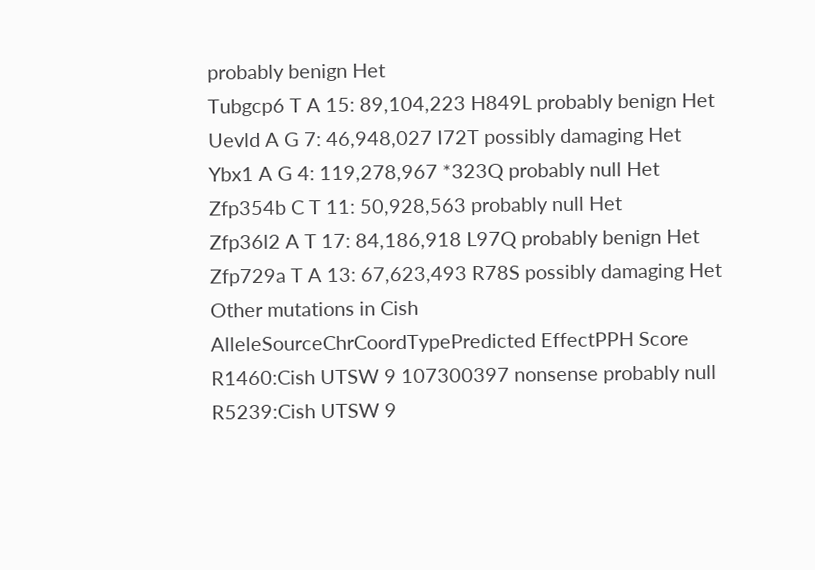probably benign Het
Tubgcp6 T A 15: 89,104,223 H849L probably benign Het
Uevld A G 7: 46,948,027 I72T possibly damaging Het
Ybx1 A G 4: 119,278,967 *323Q probably null Het
Zfp354b C T 11: 50,928,563 probably null Het
Zfp36l2 A T 17: 84,186,918 L97Q probably benign Het
Zfp729a T A 13: 67,623,493 R78S possibly damaging Het
Other mutations in Cish
AlleleSourceChrCoordTypePredicted EffectPPH Score
R1460:Cish UTSW 9 107300397 nonsense probably null
R5239:Cish UTSW 9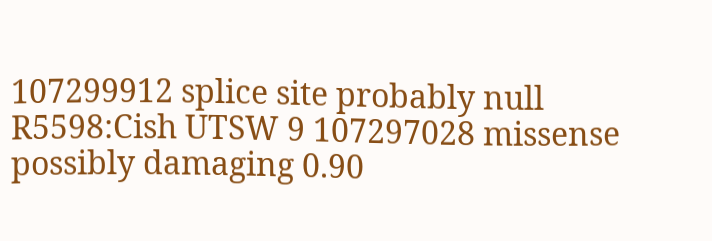107299912 splice site probably null
R5598:Cish UTSW 9 107297028 missense possibly damaging 0.90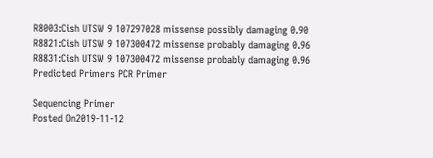R8003:Cish UTSW 9 107297028 missense possibly damaging 0.90
R8821:Cish UTSW 9 107300472 missense probably damaging 0.96
R8831:Cish UTSW 9 107300472 missense probably damaging 0.96
Predicted Primers PCR Primer

Sequencing Primer
Posted On2019-11-12